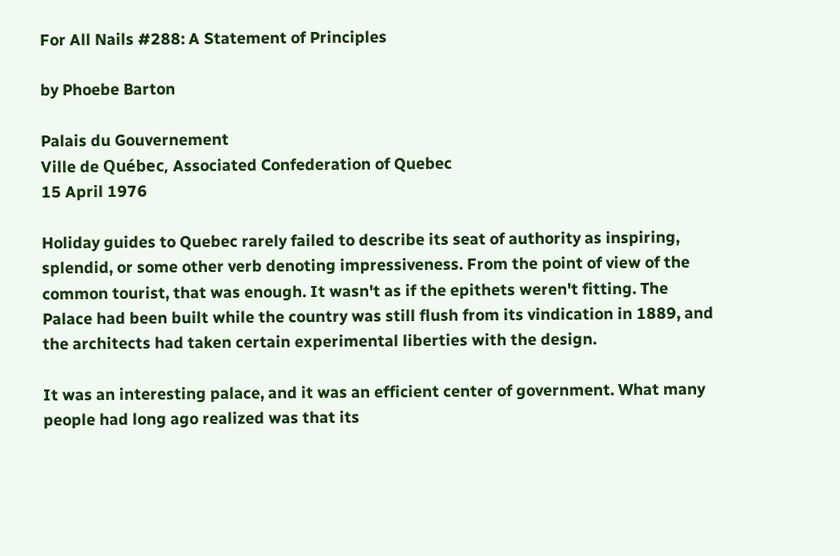For All Nails #288: A Statement of Principles

by Phoebe Barton

Palais du Gouvernement
Ville de Québec, Associated Confederation of Quebec
15 April 1976

Holiday guides to Quebec rarely failed to describe its seat of authority as inspiring, splendid, or some other verb denoting impressiveness. From the point of view of the common tourist, that was enough. It wasn't as if the epithets weren't fitting. The Palace had been built while the country was still flush from its vindication in 1889, and the architects had taken certain experimental liberties with the design.

It was an interesting palace, and it was an efficient center of government. What many people had long ago realized was that its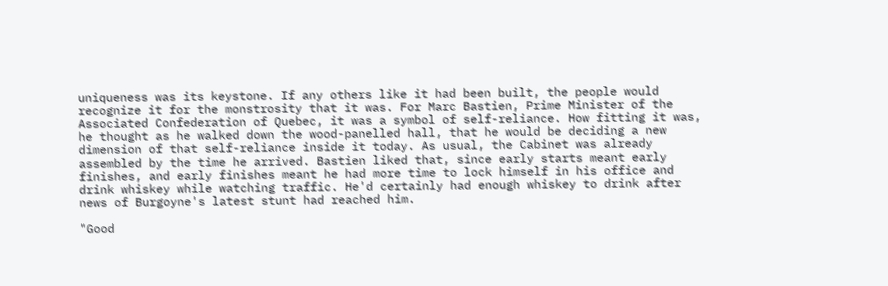uniqueness was its keystone. If any others like it had been built, the people would recognize it for the monstrosity that it was. For Marc Bastien, Prime Minister of the Associated Confederation of Quebec, it was a symbol of self-reliance. How fitting it was, he thought as he walked down the wood-panelled hall, that he would be deciding a new dimension of that self-reliance inside it today. As usual, the Cabinet was already assembled by the time he arrived. Bastien liked that, since early starts meant early finishes, and early finishes meant he had more time to lock himself in his office and drink whiskey while watching traffic. He'd certainly had enough whiskey to drink after news of Burgoyne's latest stunt had reached him.

"Good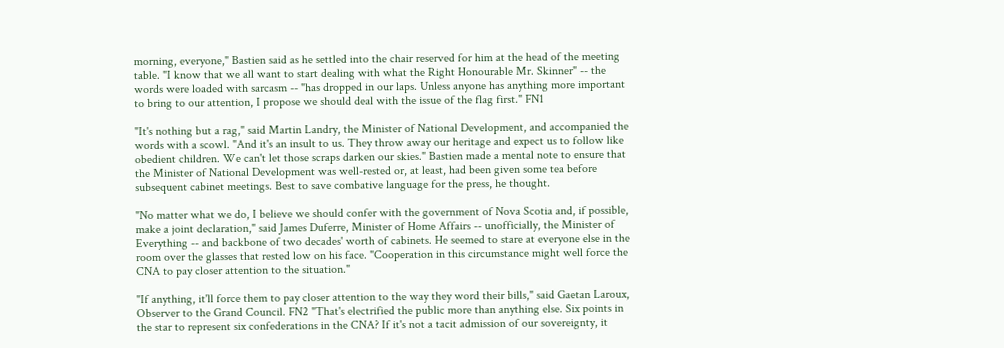morning, everyone," Bastien said as he settled into the chair reserved for him at the head of the meeting table. "I know that we all want to start dealing with what the Right Honourable Mr. Skinner" -- the words were loaded with sarcasm -- "has dropped in our laps. Unless anyone has anything more important to bring to our attention, I propose we should deal with the issue of the flag first." FN1

"It's nothing but a rag," said Martin Landry, the Minister of National Development, and accompanied the words with a scowl. "And it's an insult to us. They throw away our heritage and expect us to follow like obedient children. We can't let those scraps darken our skies." Bastien made a mental note to ensure that the Minister of National Development was well-rested or, at least, had been given some tea before subsequent cabinet meetings. Best to save combative language for the press, he thought.

"No matter what we do, I believe we should confer with the government of Nova Scotia and, if possible, make a joint declaration," said James Duferre, Minister of Home Affairs -- unofficially, the Minister of Everything -- and backbone of two decades' worth of cabinets. He seemed to stare at everyone else in the room over the glasses that rested low on his face. "Cooperation in this circumstance might well force the CNA to pay closer attention to the situation."

"If anything, it'll force them to pay closer attention to the way they word their bills," said Gaetan Laroux, Observer to the Grand Council. FN2 "That's electrified the public more than anything else. Six points in the star to represent six confederations in the CNA? If it's not a tacit admission of our sovereignty, it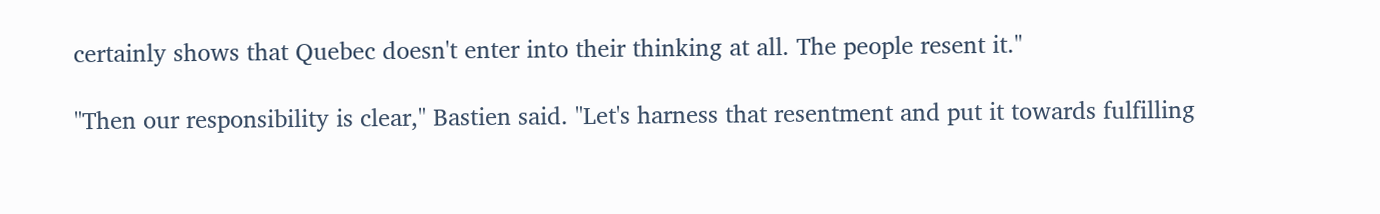certainly shows that Quebec doesn't enter into their thinking at all. The people resent it."

"Then our responsibility is clear," Bastien said. "Let's harness that resentment and put it towards fulfilling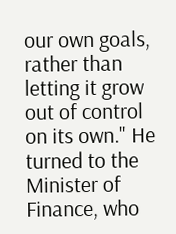our own goals, rather than letting it grow out of control on its own." He turned to the Minister of Finance, who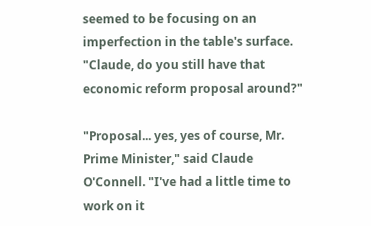seemed to be focusing on an imperfection in the table's surface. "Claude, do you still have that economic reform proposal around?"

"Proposal... yes, yes of course, Mr. Prime Minister," said Claude O'Connell. "I've had a little time to work on it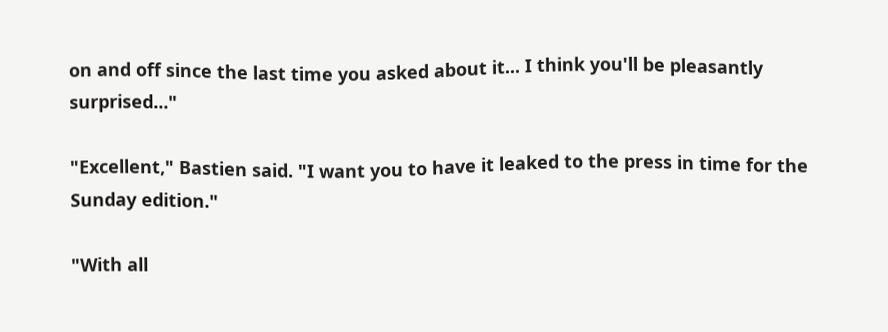on and off since the last time you asked about it... I think you'll be pleasantly surprised..."

"Excellent," Bastien said. "I want you to have it leaked to the press in time for the Sunday edition."

"With all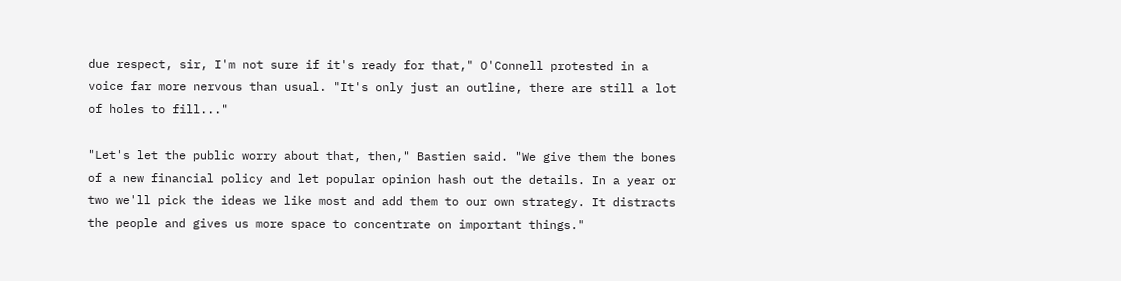due respect, sir, I'm not sure if it's ready for that," O'Connell protested in a voice far more nervous than usual. "It's only just an outline, there are still a lot of holes to fill..."

"Let's let the public worry about that, then," Bastien said. "We give them the bones of a new financial policy and let popular opinion hash out the details. In a year or two we'll pick the ideas we like most and add them to our own strategy. It distracts the people and gives us more space to concentrate on important things."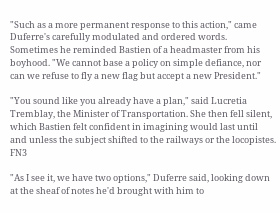"Such as a more permanent response to this action," came Duferre's carefully modulated and ordered words. Sometimes he reminded Bastien of a headmaster from his boyhood. "We cannot base a policy on simple defiance, nor can we refuse to fly a new flag but accept a new President."

"You sound like you already have a plan," said Lucretia Tremblay, the Minister of Transportation. She then fell silent, which Bastien felt confident in imagining would last until and unless the subject shifted to the railways or the locopistes. FN3

"As I see it, we have two options," Duferre said, looking down at the sheaf of notes he'd brought with him to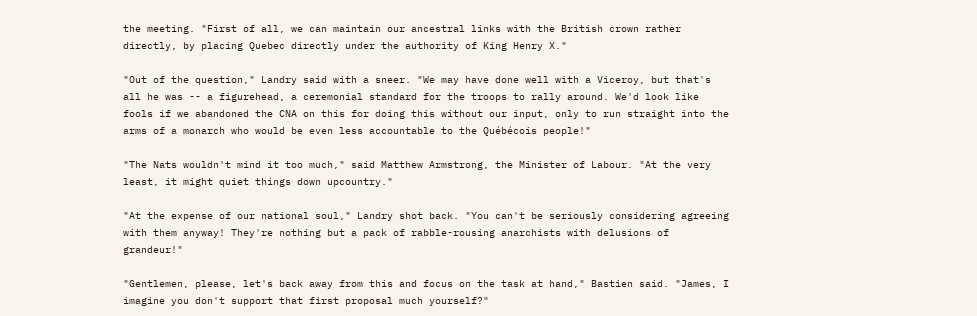the meeting. "First of all, we can maintain our ancestral links with the British crown rather directly, by placing Quebec directly under the authority of King Henry X."

"Out of the question," Landry said with a sneer. "We may have done well with a Viceroy, but that's all he was -- a figurehead, a ceremonial standard for the troops to rally around. We'd look like fools if we abandoned the CNA on this for doing this without our input, only to run straight into the arms of a monarch who would be even less accountable to the Québécois people!"

"The Nats wouldn't mind it too much," said Matthew Armstrong, the Minister of Labour. "At the very least, it might quiet things down upcountry."

"At the expense of our national soul," Landry shot back. "You can't be seriously considering agreeing with them anyway! They're nothing but a pack of rabble-rousing anarchists with delusions of grandeur!"

"Gentlemen, please, let's back away from this and focus on the task at hand," Bastien said. "James, I imagine you don't support that first proposal much yourself?"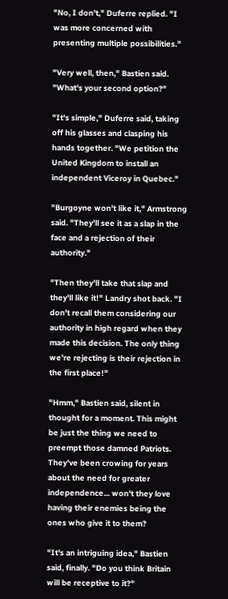"No, I don't," Duferre replied. "I was more concerned with presenting multiple possibilities."

"Very well, then," Bastien said. "What's your second option?"

"It's simple," Duferre said, taking off his glasses and clasping his hands together. "We petition the United Kingdom to install an independent Viceroy in Quebec."

"Burgoyne won't like it," Armstrong said. "They'll see it as a slap in the face and a rejection of their authority."

"Then they'll take that slap and they'll like it!" Landry shot back. "I don't recall them considering our authority in high regard when they made this decision. The only thing we're rejecting is their rejection in the first place!"

"Hmm," Bastien said, silent in thought for a moment. This might be just the thing we need to preempt those damned Patriots. They've been crowing for years about the need for greater independence... won't they love having their enemies being the ones who give it to them?

"It's an intriguing idea," Bastien said, finally. "Do you think Britain will be receptive to it?"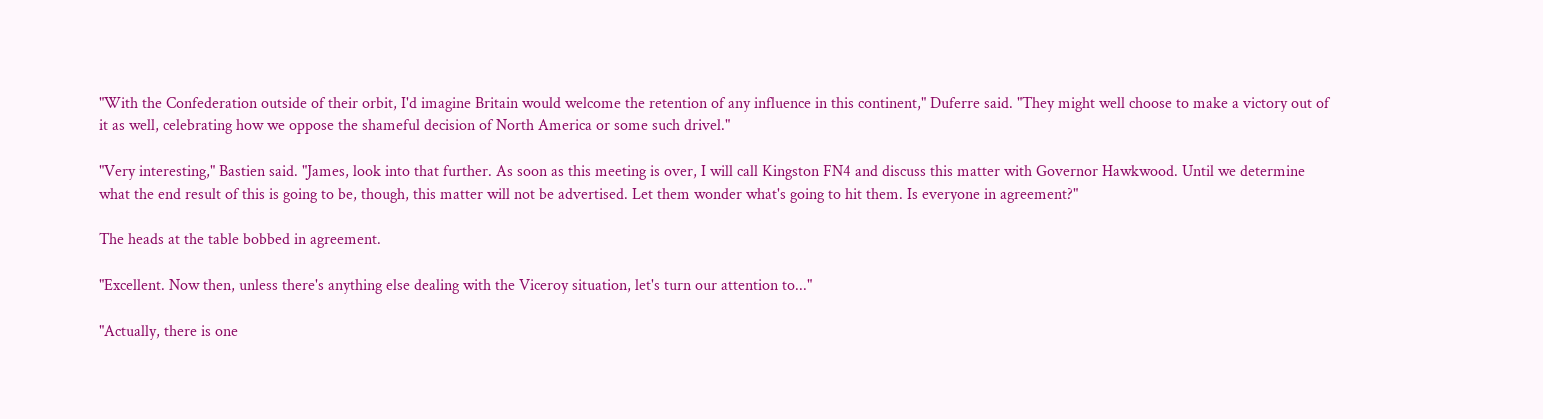"With the Confederation outside of their orbit, I'd imagine Britain would welcome the retention of any influence in this continent," Duferre said. "They might well choose to make a victory out of it as well, celebrating how we oppose the shameful decision of North America or some such drivel."

"Very interesting," Bastien said. "James, look into that further. As soon as this meeting is over, I will call Kingston FN4 and discuss this matter with Governor Hawkwood. Until we determine what the end result of this is going to be, though, this matter will not be advertised. Let them wonder what's going to hit them. Is everyone in agreement?"

The heads at the table bobbed in agreement.

"Excellent. Now then, unless there's anything else dealing with the Viceroy situation, let's turn our attention to..."

"Actually, there is one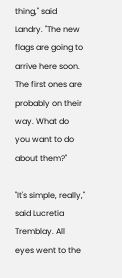thing," said Landry. "The new flags are going to arrive here soon. The first ones are probably on their way. What do you want to do about them?"

"It's simple, really," said Lucretia Tremblay. All eyes went to the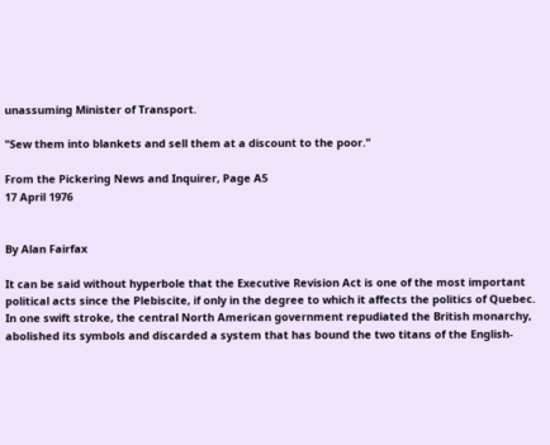unassuming Minister of Transport.

"Sew them into blankets and sell them at a discount to the poor."

From the Pickering News and Inquirer, Page A5
17 April 1976


By Alan Fairfax

It can be said without hyperbole that the Executive Revision Act is one of the most important political acts since the Plebiscite, if only in the degree to which it affects the politics of Quebec. In one swift stroke, the central North American government repudiated the British monarchy, abolished its symbols and discarded a system that has bound the two titans of the English-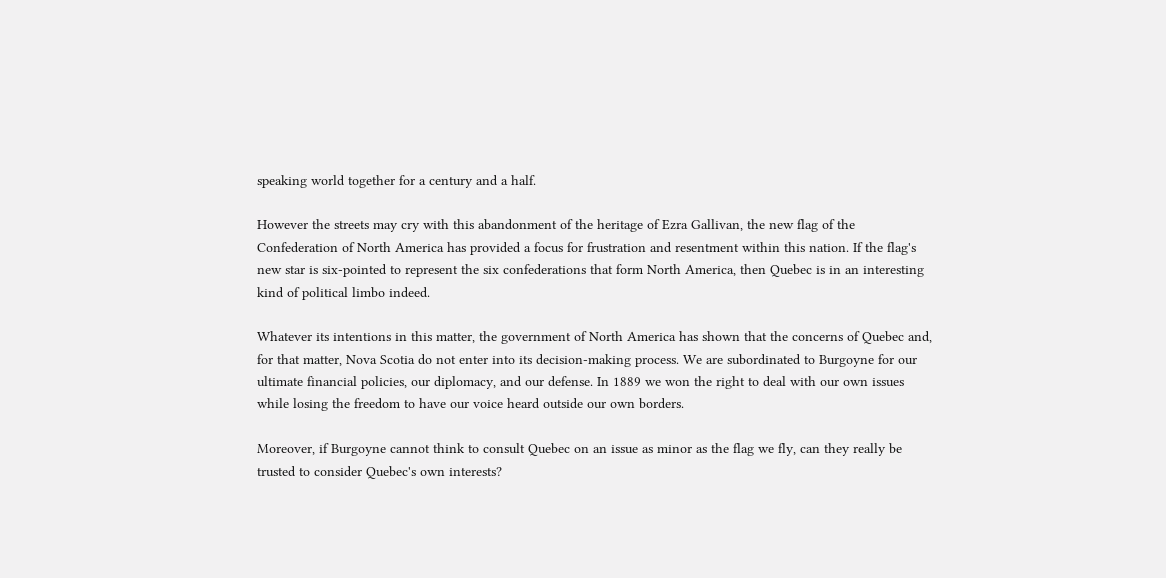speaking world together for a century and a half.

However the streets may cry with this abandonment of the heritage of Ezra Gallivan, the new flag of the Confederation of North America has provided a focus for frustration and resentment within this nation. If the flag's new star is six-pointed to represent the six confederations that form North America, then Quebec is in an interesting kind of political limbo indeed.

Whatever its intentions in this matter, the government of North America has shown that the concerns of Quebec and, for that matter, Nova Scotia do not enter into its decision-making process. We are subordinated to Burgoyne for our ultimate financial policies, our diplomacy, and our defense. In 1889 we won the right to deal with our own issues while losing the freedom to have our voice heard outside our own borders.

Moreover, if Burgoyne cannot think to consult Quebec on an issue as minor as the flag we fly, can they really be trusted to consider Quebec's own interests?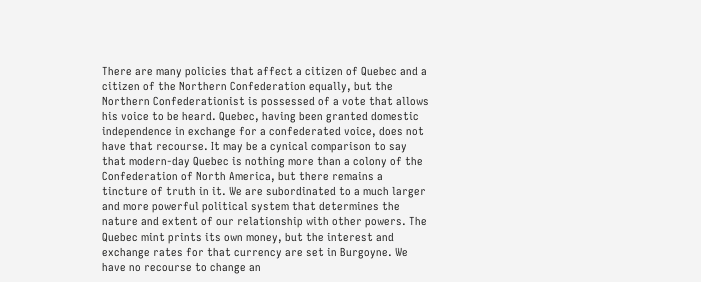There are many policies that affect a citizen of Quebec and a citizen of the Northern Confederation equally, but the Northern Confederationist is possessed of a vote that allows his voice to be heard. Quebec, having been granted domestic independence in exchange for a confederated voice, does not have that recourse. It may be a cynical comparison to say that modern-day Quebec is nothing more than a colony of the Confederation of North America, but there remains a tincture of truth in it. We are subordinated to a much larger and more powerful political system that determines the nature and extent of our relationship with other powers. The Quebec mint prints its own money, but the interest and exchange rates for that currency are set in Burgoyne. We have no recourse to change an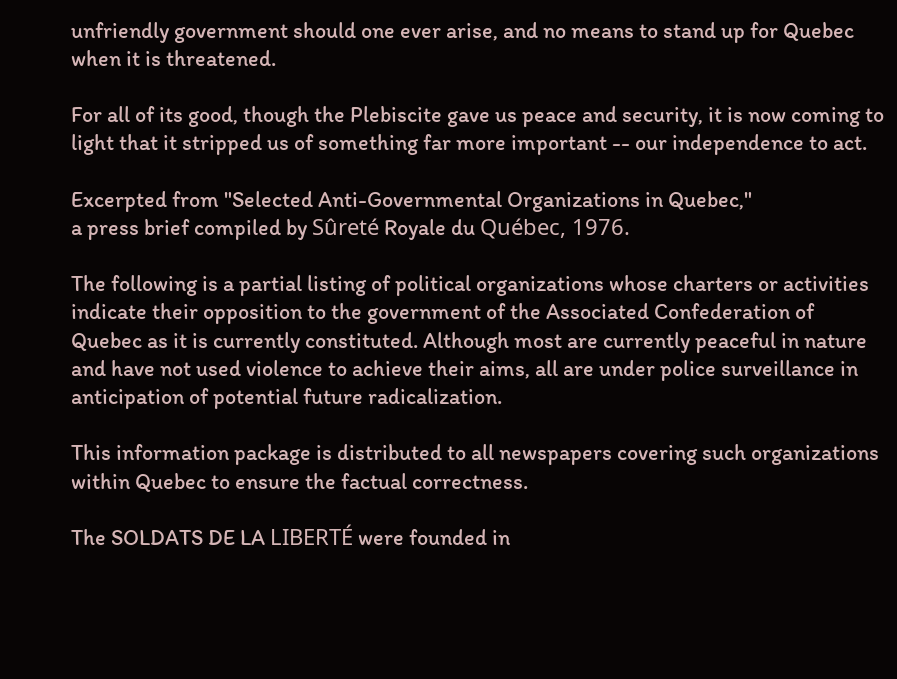unfriendly government should one ever arise, and no means to stand up for Quebec when it is threatened.

For all of its good, though the Plebiscite gave us peace and security, it is now coming to light that it stripped us of something far more important -- our independence to act.

Excerpted from "Selected Anti-Governmental Organizations in Quebec,"
a press brief compiled by Sûreté Royale du Québec, 1976.

The following is a partial listing of political organizations whose charters or activities indicate their opposition to the government of the Associated Confederation of Quebec as it is currently constituted. Although most are currently peaceful in nature and have not used violence to achieve their aims, all are under police surveillance in anticipation of potential future radicalization.

This information package is distributed to all newspapers covering such organizations within Quebec to ensure the factual correctness.

The SOLDATS DE LA LIBERTÉ were founded in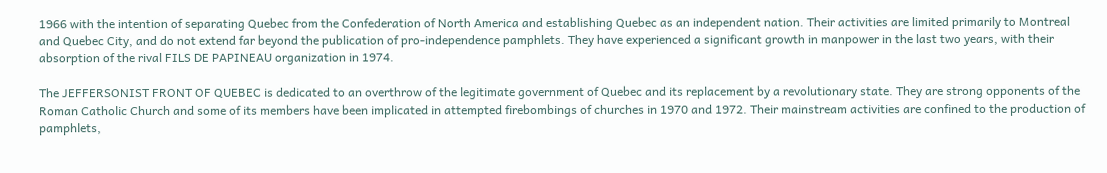1966 with the intention of separating Quebec from the Confederation of North America and establishing Quebec as an independent nation. Their activities are limited primarily to Montreal and Quebec City, and do not extend far beyond the publication of pro-independence pamphlets. They have experienced a significant growth in manpower in the last two years, with their absorption of the rival FILS DE PAPINEAU organization in 1974.

The JEFFERSONIST FRONT OF QUEBEC is dedicated to an overthrow of the legitimate government of Quebec and its replacement by a revolutionary state. They are strong opponents of the Roman Catholic Church and some of its members have been implicated in attempted firebombings of churches in 1970 and 1972. Their mainstream activities are confined to the production of pamphlets,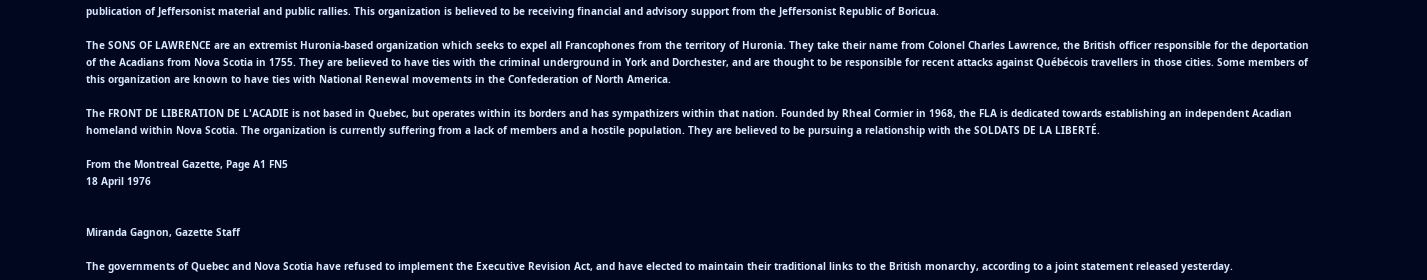publication of Jeffersonist material and public rallies. This organization is believed to be receiving financial and advisory support from the Jeffersonist Republic of Boricua.

The SONS OF LAWRENCE are an extremist Huronia-based organization which seeks to expel all Francophones from the territory of Huronia. They take their name from Colonel Charles Lawrence, the British officer responsible for the deportation of the Acadians from Nova Scotia in 1755. They are believed to have ties with the criminal underground in York and Dorchester, and are thought to be responsible for recent attacks against Québécois travellers in those cities. Some members of this organization are known to have ties with National Renewal movements in the Confederation of North America.

The FRONT DE LIBERATION DE L'ACADIE is not based in Quebec, but operates within its borders and has sympathizers within that nation. Founded by Rheal Cormier in 1968, the FLA is dedicated towards establishing an independent Acadian homeland within Nova Scotia. The organization is currently suffering from a lack of members and a hostile population. They are believed to be pursuing a relationship with the SOLDATS DE LA LIBERTÉ.

From the Montreal Gazette, Page A1 FN5
18 April 1976


Miranda Gagnon, Gazette Staff

The governments of Quebec and Nova Scotia have refused to implement the Executive Revision Act, and have elected to maintain their traditional links to the British monarchy, according to a joint statement released yesterday.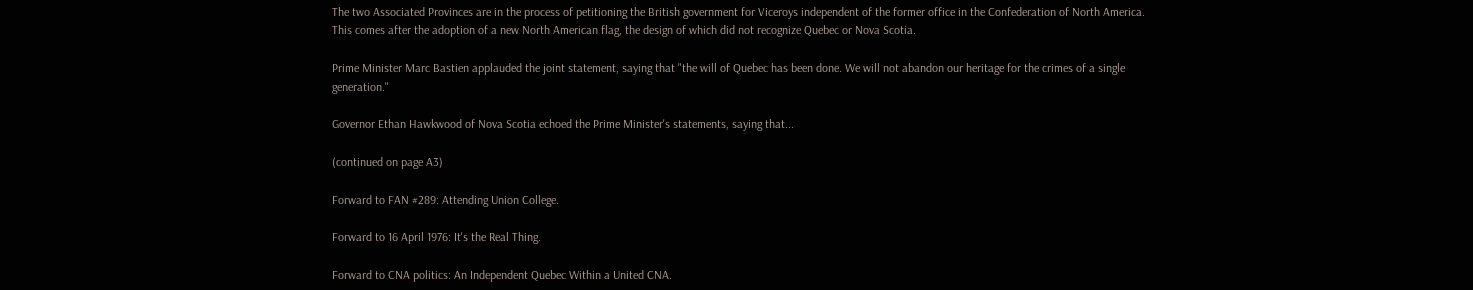The two Associated Provinces are in the process of petitioning the British government for Viceroys independent of the former office in the Confederation of North America. This comes after the adoption of a new North American flag, the design of which did not recognize Quebec or Nova Scotia.

Prime Minister Marc Bastien applauded the joint statement, saying that "the will of Quebec has been done. We will not abandon our heritage for the crimes of a single generation."

Governor Ethan Hawkwood of Nova Scotia echoed the Prime Minister's statements, saying that...

(continued on page A3)

Forward to FAN #289: Attending Union College.

Forward to 16 April 1976: It's the Real Thing.

Forward to CNA politics: An Independent Quebec Within a United CNA.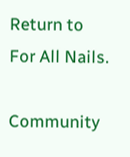Return to For All Nails.

Community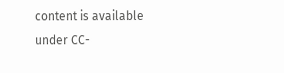content is available under CC-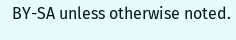BY-SA unless otherwise noted.